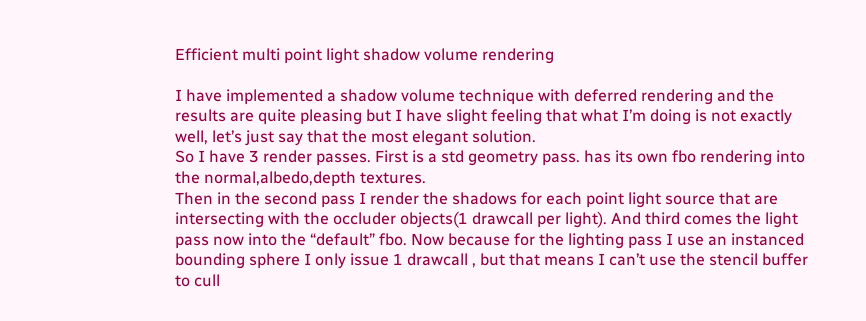Efficient multi point light shadow volume rendering

I have implemented a shadow volume technique with deferred rendering and the results are quite pleasing but I have slight feeling that what I’m doing is not exactly well, let’s just say that the most elegant solution.
So I have 3 render passes. First is a std geometry pass. has its own fbo rendering into the normal,albedo,depth textures.
Then in the second pass I render the shadows for each point light source that are intersecting with the occluder objects(1 drawcall per light). And third comes the light pass now into the “default” fbo. Now because for the lighting pass I use an instanced bounding sphere I only issue 1 drawcall , but that means I can’t use the stencil buffer to cull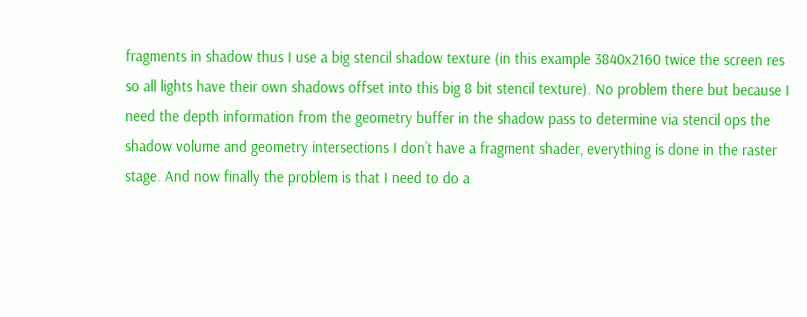fragments in shadow thus I use a big stencil shadow texture (in this example 3840x2160 twice the screen res so all lights have their own shadows offset into this big 8 bit stencil texture). No problem there but because I need the depth information from the geometry buffer in the shadow pass to determine via stencil ops the shadow volume and geometry intersections I don’t have a fragment shader, everything is done in the raster stage. And now finally the problem is that I need to do a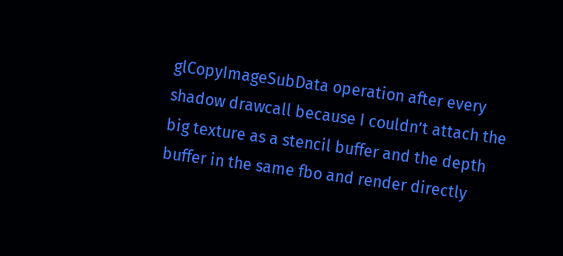glCopyImageSubData operation after every shadow drawcall because I couldn’t attach the big texture as a stencil buffer and the depth buffer in the same fbo and render directly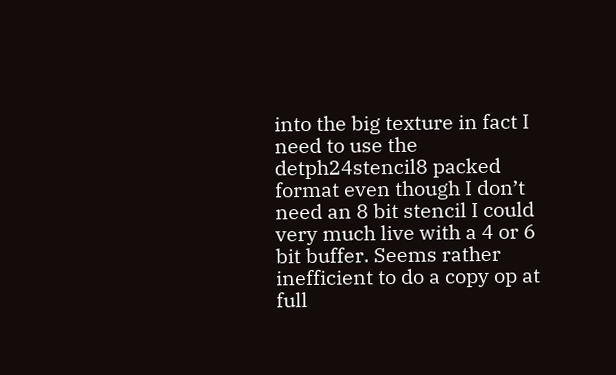into the big texture in fact I need to use the detph24stencil8 packed format even though I don’t need an 8 bit stencil I could very much live with a 4 or 6 bit buffer. Seems rather inefficient to do a copy op at full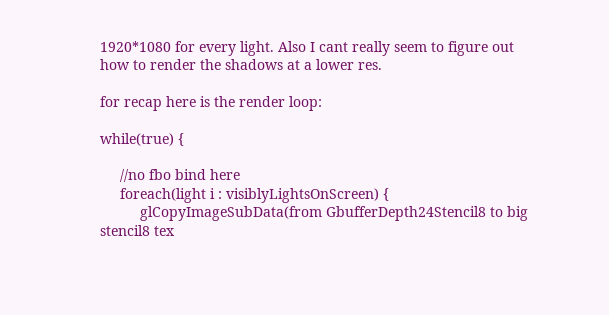1920*1080 for every light. Also I cant really seem to figure out how to render the shadows at a lower res.

for recap here is the render loop:

while(true) {

     //no fbo bind here
     foreach(light i : visiblyLightsOnScreen) {
          glCopyImageSubData(from GbufferDepth24Stencil8 to big stencil8 tex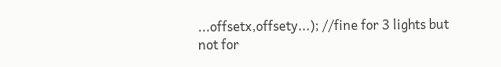...offsetx,offsety...); //fine for 3 lights but not for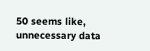50 seems like, unnecessary data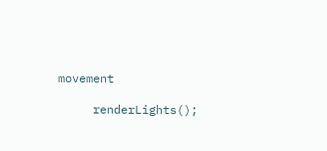movement

     renderLights();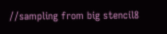//sampling from big stencil8